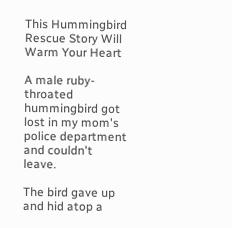This Hummingbird Rescue Story Will Warm Your Heart

A male ruby-throated hummingbird got lost in my mom's police department and couldn't leave.

The bird gave up and hid atop a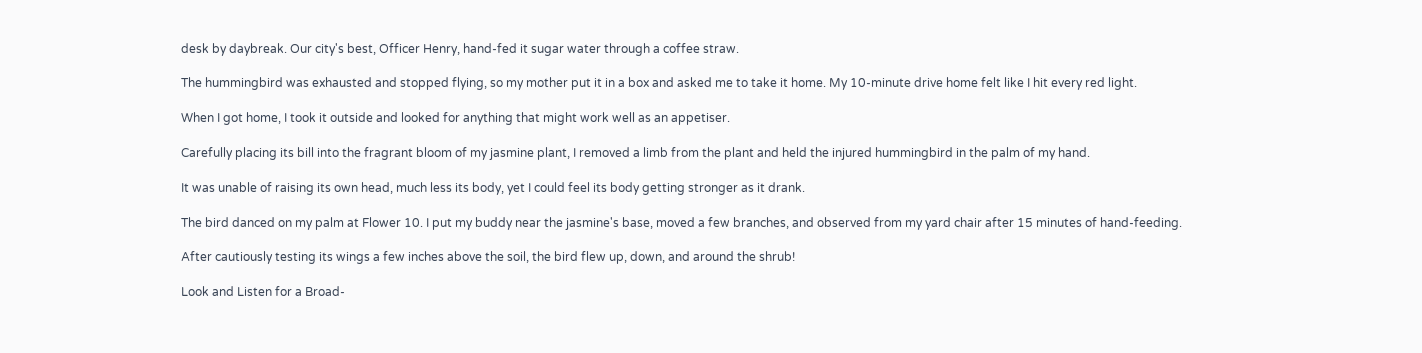desk by daybreak. Our city's best, Officer Henry, hand-fed it sugar water through a coffee straw.

The hummingbird was exhausted and stopped flying, so my mother put it in a box and asked me to take it home. My 10-minute drive home felt like I hit every red light.

When I got home, I took it outside and looked for anything that might work well as an appetiser.

Carefully placing its bill into the fragrant bloom of my jasmine plant, I removed a limb from the plant and held the injured hummingbird in the palm of my hand.

It was unable of raising its own head, much less its body, yet I could feel its body getting stronger as it drank.

The bird danced on my palm at Flower 10. I put my buddy near the jasmine's base, moved a few branches, and observed from my yard chair after 15 minutes of hand-feeding.

After cautiously testing its wings a few inches above the soil, the bird flew up, down, and around the shrub!

Look and Listen for a Broad-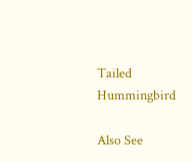Tailed Hummingbird

Also See